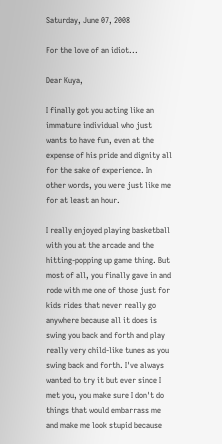Saturday, June 07, 2008

For the love of an idiot...

Dear Kuya,

I finally got you acting like an immature individual who just wants to have fun, even at the expense of his pride and dignity all for the sake of experience. In other words, you were just like me for at least an hour.

I really enjoyed playing basketball with you at the arcade and the hitting-popping up game thing. But most of all, you finally gave in and rode with me one of those just for kids rides that never really go anywhere because all it does is swing you back and forth and play really very child-like tunes as you swing back and forth. I've always wanted to try it but ever since I met you, you make sure I don't do things that would embarrass me and make me look stupid because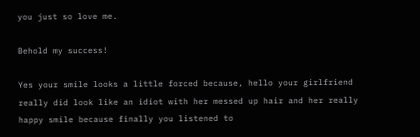you just so love me.

Behold my success!

Yes your smile looks a little forced because, hello your girlfriend really did look like an idiot with her messed up hair and her really happy smile because finally you listened to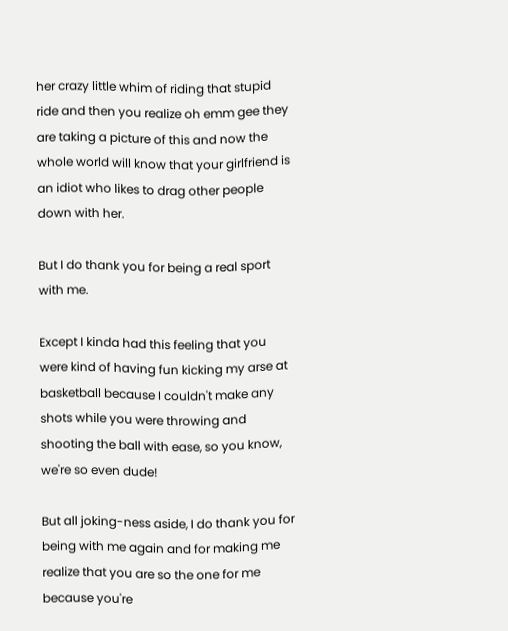her crazy little whim of riding that stupid ride and then you realize oh emm gee they are taking a picture of this and now the whole world will know that your girlfriend is an idiot who likes to drag other people down with her.

But I do thank you for being a real sport with me.

Except I kinda had this feeling that you were kind of having fun kicking my arse at basketball because I couldn't make any shots while you were throwing and shooting the ball with ease, so you know, we're so even dude!

But all joking-ness aside, I do thank you for being with me again and for making me realize that you are so the one for me because you're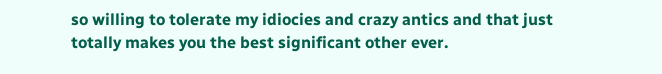so willing to tolerate my idiocies and crazy antics and that just totally makes you the best significant other ever.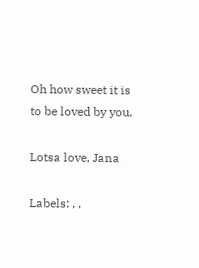Oh how sweet it is to be loved by you.

Lotsa love, Jana

Labels: , ,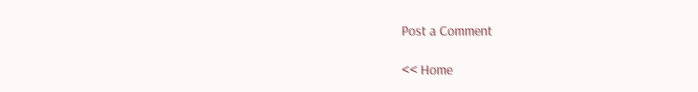Post a Comment

<< Home